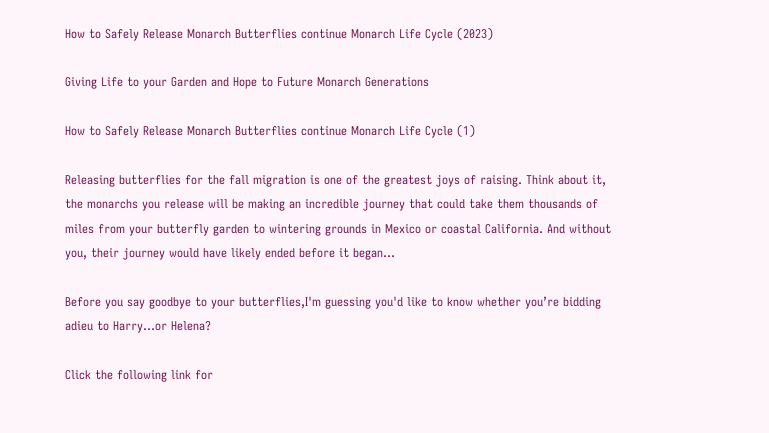How to Safely Release Monarch Butterflies continue Monarch Life Cycle (2023)

Giving Life to your Garden and Hope to Future Monarch Generations

How to Safely Release Monarch Butterflies continue Monarch Life Cycle (1)

Releasing butterflies for the fall migration is one of the greatest joys of raising. Think about it, the monarchs you release will be making an incredible journey that could take them thousands of miles from your butterfly garden to wintering grounds in Mexico or coastal California. And without you, their journey would have likely ended before it began…

Before you say goodbye to your butterflies,I'm guessing you'd like to know whether you’re bidding adieu to Harry…or Helena?

Click the following link for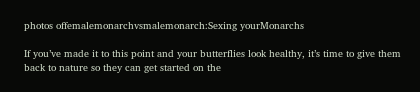photos offemalemonarchvsmalemonarch:Sexing yourMonarchs

If you’ve made it to this point and your butterflies look healthy, it’s time to give them back to nature so they can get started on the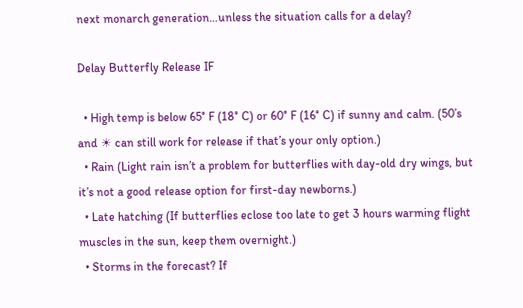next monarch generation…unless the situation calls for a delay?

Delay Butterfly Release IF

  • High temp is below 65° F (18° C) or 60° F (16° C) if sunny and calm. (50’s and ☀ can still work for release if that’s your only option.)
  • Rain (Light rain isn’t a problem for butterflies with day-old dry wings, but it’s not a good release option for first-day newborns.)
  • Late hatching (If butterflies eclose too late to get 3 hours warming flight muscles in the sun, keep them overnight.)
  • Storms in the forecast? If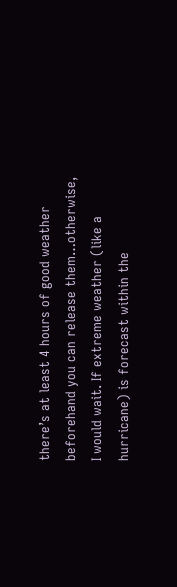there’s at least 4 hours of good weather beforehand you can release them…otherwise, I would wait. If extreme weather (like a hurricane) is forecast within the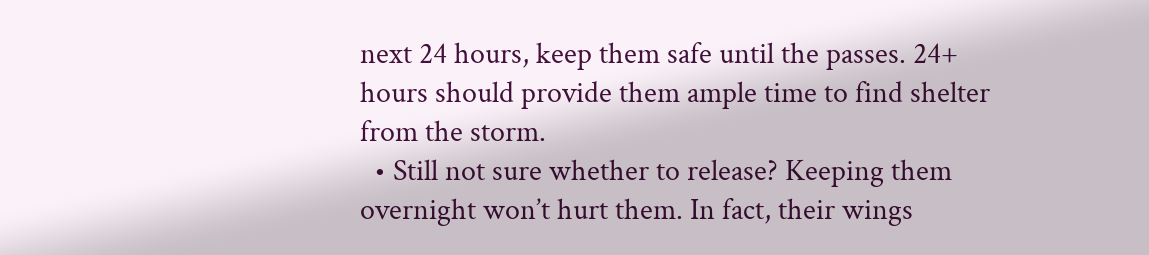next 24 hours, keep them safe until the passes. 24+ hours should provide them ample time to find shelter from the storm.
  • Still not sure whether to release? Keeping them overnight won’t hurt them. In fact, their wings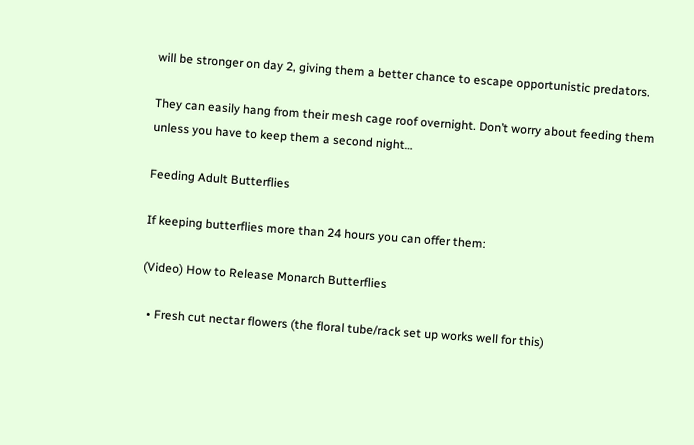will be stronger on day 2, giving them a better chance to escape opportunistic predators.

They can easily hang from their mesh cage roof overnight. Don’t worry about feeding them unless you have to keep them a second night…

Feeding Adult Butterflies

If keeping butterflies more than 24 hours you can offer them:

(Video) How to Release Monarch Butterflies

  • Fresh cut nectar flowers (the floral tube/rack set up works well for this)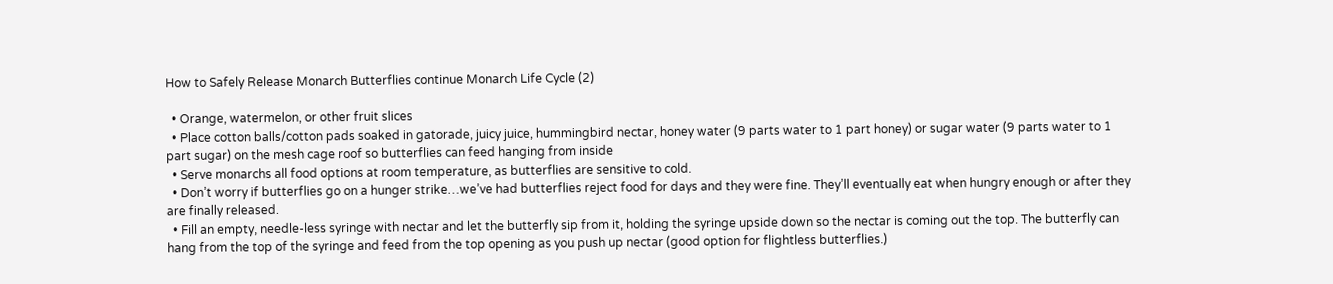How to Safely Release Monarch Butterflies continue Monarch Life Cycle (2)

  • Orange, watermelon, or other fruit slices
  • Place cotton balls/cotton pads soaked in gatorade, juicy juice, hummingbird nectar, honey water (9 parts water to 1 part honey) or sugar water (9 parts water to 1 part sugar) on the mesh cage roof so butterflies can feed hanging from inside
  • Serve monarchs all food options at room temperature, as butterflies are sensitive to cold.
  • Don’t worry if butterflies go on a hunger strike…we’ve had butterflies reject food for days and they were fine. They’ll eventually eat when hungry enough or after they are finally released.
  • Fill an empty, needle-less syringe with nectar and let the butterfly sip from it, holding the syringe upside down so the nectar is coming out the top. The butterfly can hang from the top of the syringe and feed from the top opening as you push up nectar (good option for flightless butterflies.)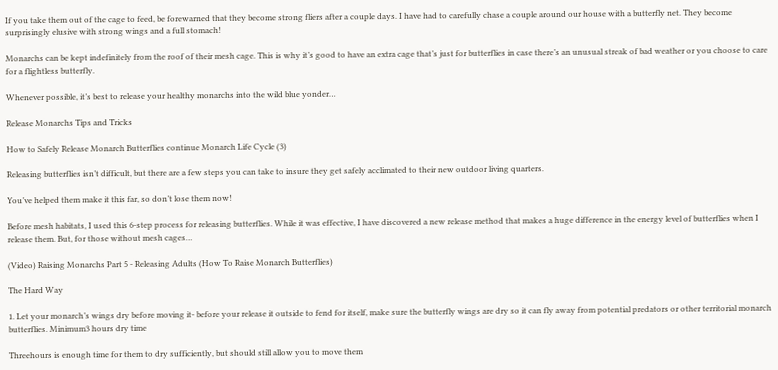If you take them out of the cage to feed, be forewarned that they become strong fliers after a couple days. I have had to carefully chase a couple around our house with a butterfly net. They become surprisingly elusive with strong wings and a full stomach!

Monarchs can be kept indefinitely from the roof of their mesh cage. This is why it’s good to have an extra cage that’s just for butterflies in case there’s an unusual streak of bad weather or you choose to care for a flightless butterfly.

Whenever possible, it’s best to release your healthy monarchs into the wild blue yonder…

Release Monarchs Tips and Tricks

How to Safely Release Monarch Butterflies continue Monarch Life Cycle (3)

Releasing butterflies isn’t difficult, but there are a few steps you can take to insure they get safely acclimated to their new outdoor living quarters.

You’ve helped them make it this far, so don’t lose them now!

Before mesh habitats, I used this 6-step process for releasing butterflies. While it was effective, I have discovered a new release method that makes a huge difference in the energy level of butterflies when I release them. But, for those without mesh cages…

(Video) Raising Monarchs Part 5 - Releasing Adults (How To Raise Monarch Butterflies)

The Hard Way

1. Let your monarch’s wings dry before moving it- before your release it outside to fend for itself, make sure the butterfly wings are dry so it can fly away from potential predators or other territorial monarch butterflies. Minimum3 hours dry time

Threehours is enough time for them to dry sufficiently, but should still allow you to move them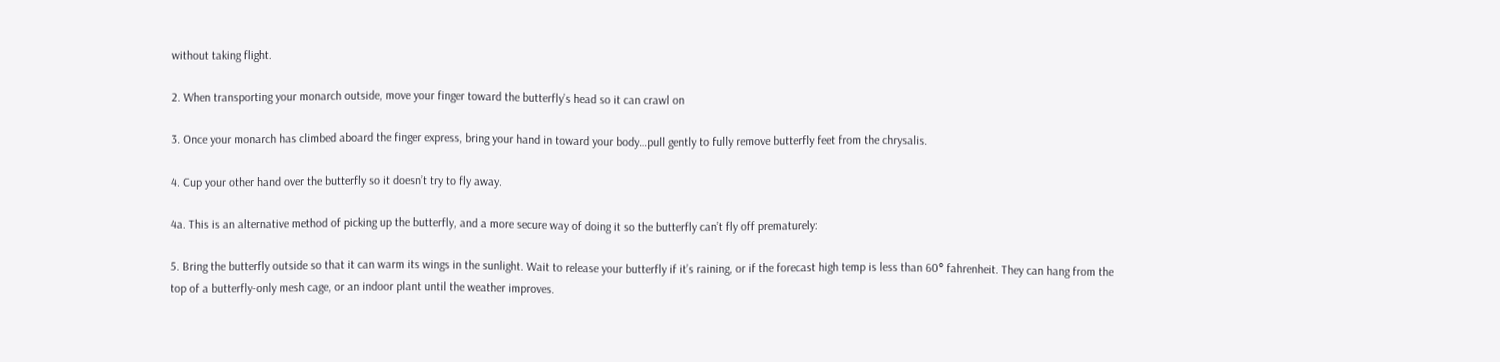without taking flight.

2. When transporting your monarch outside, move your finger toward the butterfly’s head so it can crawl on

3. Once your monarch has climbed aboard the finger express, bring your hand in toward your body…pull gently to fully remove butterfly feet from the chrysalis.

4. Cup your other hand over the butterfly so it doesn’t try to fly away.

4a. This is an alternative method of picking up the butterfly, and a more secure way of doing it so the butterfly can’t fly off prematurely:

5. Bring the butterfly outside so that it can warm its wings in the sunlight. Wait to release your butterfly if it’s raining, or if the forecast high temp is less than 60° fahrenheit. They can hang from the top of a butterfly-only mesh cage, or an indoor plant until the weather improves.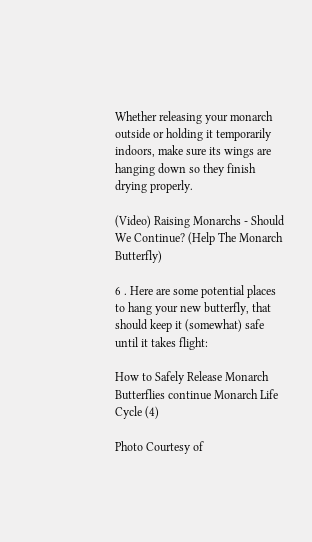Whether releasing your monarch outside or holding it temporarily indoors, make sure its wings are hanging down so they finish drying properly.

(Video) Raising Monarchs - Should We Continue? (Help The Monarch Butterfly)

6 . Here are some potential places to hang your new butterfly, that should keep it (somewhat) safe until it takes flight:

How to Safely Release Monarch Butterflies continue Monarch Life Cycle (4)

Photo Courtesy of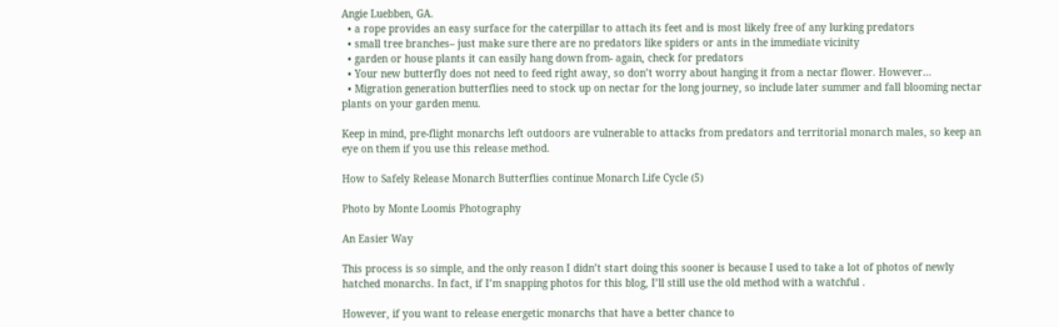Angie Luebben, GA.
  • a rope provides an easy surface for the caterpillar to attach its feet and is most likely free of any lurking predators
  • small tree branches– just make sure there are no predators like spiders or ants in the immediate vicinity
  • garden or house plants it can easily hang down from- again, check for predators
  • Your new butterfly does not need to feed right away, so don’t worry about hanging it from a nectar flower. However…
  • Migration generation butterflies need to stock up on nectar for the long journey, so include later summer and fall blooming nectar plants on your garden menu.

Keep in mind, pre-flight monarchs left outdoors are vulnerable to attacks from predators and territorial monarch males, so keep an eye on them if you use this release method.

How to Safely Release Monarch Butterflies continue Monarch Life Cycle (5)

Photo by Monte Loomis Photography

An Easier Way

This process is so simple, and the only reason I didn’t start doing this sooner is because I used to take a lot of photos of newly hatched monarchs. In fact, if I’m snapping photos for this blog, I’ll still use the old method with a watchful .

However, if you want to release energetic monarchs that have a better chance to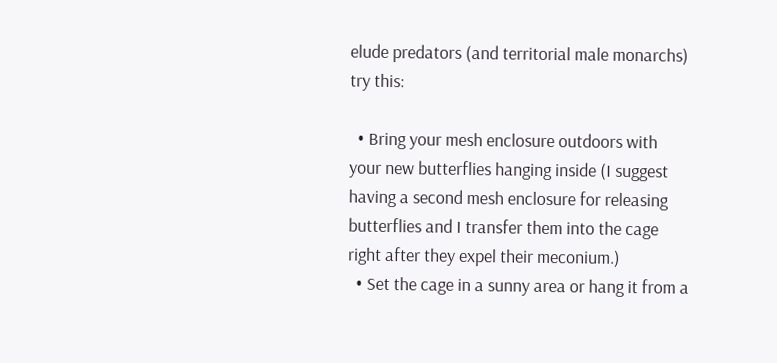elude predators (and territorial male monarchs) try this:

  • Bring your mesh enclosure outdoors with your new butterflies hanging inside (I suggest having a second mesh enclosure for releasing butterflies and I transfer them into the cage right after they expel their meconium.)
  • Set the cage in a sunny area or hang it from a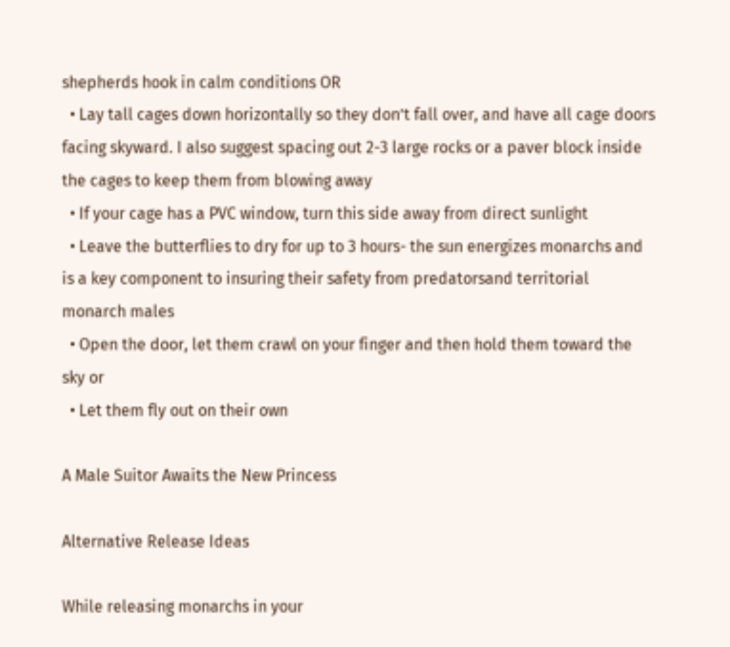shepherds hook in calm conditions OR
  • Lay tall cages down horizontally so they don’t fall over, and have all cage doors facing skyward. I also suggest spacing out 2-3 large rocks or a paver block inside the cages to keep them from blowing away
  • If your cage has a PVC window, turn this side away from direct sunlight
  • Leave the butterflies to dry for up to 3 hours- the sun energizes monarchs and is a key component to insuring their safety from predatorsand territorial monarch males
  • Open the door, let them crawl on your finger and then hold them toward the sky or
  • Let them fly out on their own

A Male Suitor Awaits the New Princess

Alternative Release Ideas

While releasing monarchs in your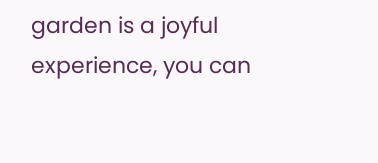garden is a joyful experience, you can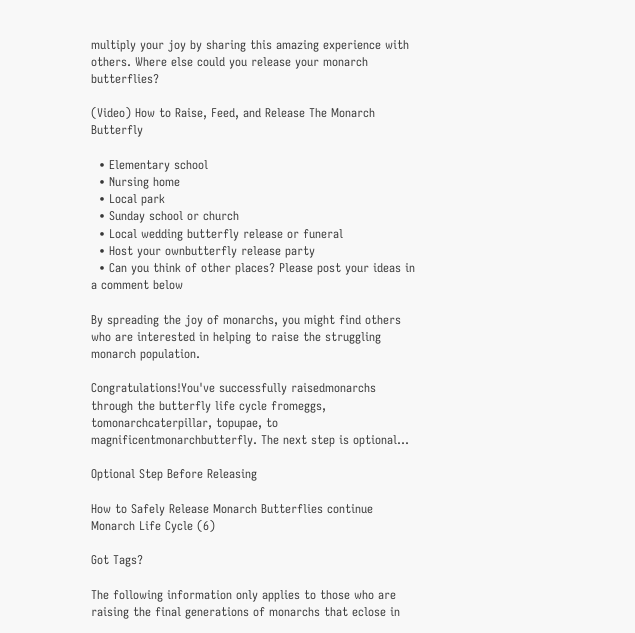multiply your joy by sharing this amazing experience with others. Where else could you release your monarch butterflies?

(Video) How to Raise, Feed, and Release The Monarch Butterfly

  • Elementary school
  • Nursing home
  • Local park
  • Sunday school or church
  • Local wedding butterfly release or funeral
  • Host your ownbutterfly release party
  • Can you think of other places? Please post your ideas in a comment below

By spreading the joy of monarchs, you might find others who are interested in helping to raise the struggling monarch population.

Congratulations!You've successfully raisedmonarchs through the butterfly life cycle fromeggs, tomonarchcaterpillar, topupae, to magnificentmonarchbutterfly. The next step is optional...

Optional Step Before Releasing

How to Safely Release Monarch Butterflies continue Monarch Life Cycle (6)

Got Tags?

The following information only applies to those who are raising the final generations of monarchs that eclose in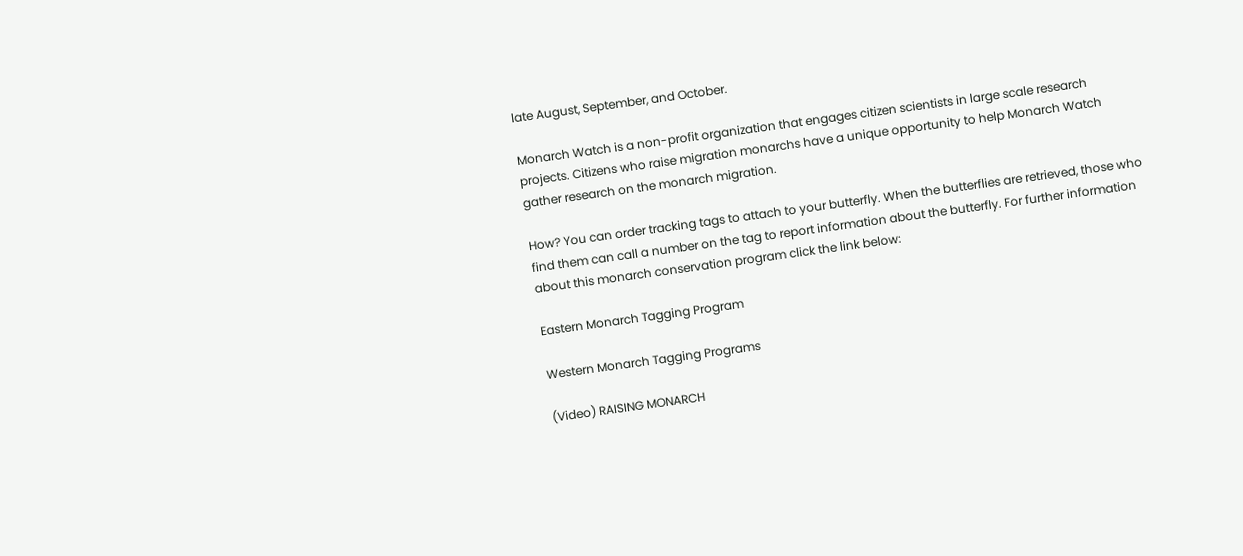late August, September, and October.

Monarch Watch is a non-profit organization that engages citizen scientists in large scale research projects. Citizens who raise migration monarchs have a unique opportunity to help Monarch Watch gather research on the monarch migration.

How? You can order tracking tags to attach to your butterfly. When the butterflies are retrieved, those who find them can call a number on the tag to report information about the butterfly. For further information about this monarch conservation program click the link below:

Eastern Monarch Tagging Program

Western Monarch Tagging Programs

(Video) RAISING MONARCH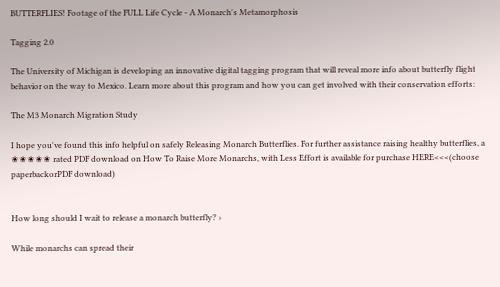BUTTERFLIES! Footage of the FULL Life Cycle - A Monarch's Metamorphosis

Tagging 2.0

The University of Michigan is developing an innovative digital tagging program that will reveal more info about butterfly flight behavior on the way to Mexico. Learn more about this program and how you can get involved with their conservation efforts:

The M3 Monarch Migration Study

I hope you've found this info helpful on safely Releasing Monarch Butterflies. For further assistance raising healthy butterflies, a ✬✬✬✬✬ rated PDF download on How To Raise More Monarchs, with Less Effort is available for purchase HERE<<<(choose paperbackorPDF download)


How long should I wait to release a monarch butterfly? ›

While monarchs can spread their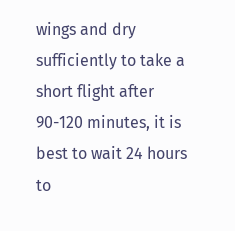wings and dry sufficiently to take a short flight after 90-120 minutes, it is best to wait 24 hours to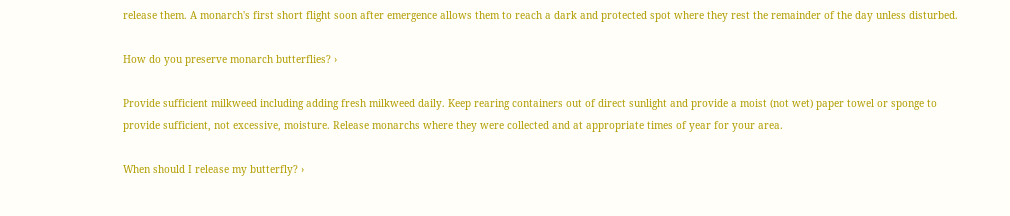release them. A monarch's first short flight soon after emergence allows them to reach a dark and protected spot where they rest the remainder of the day unless disturbed.

How do you preserve monarch butterflies? ›

Provide sufficient milkweed including adding fresh milkweed daily. Keep rearing containers out of direct sunlight and provide a moist (not wet) paper towel or sponge to provide sufficient, not excessive, moisture. Release monarchs where they were collected and at appropriate times of year for your area.

When should I release my butterfly? ›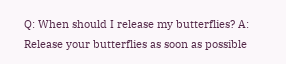Q: When should I release my butterflies? A: Release your butterflies as soon as possible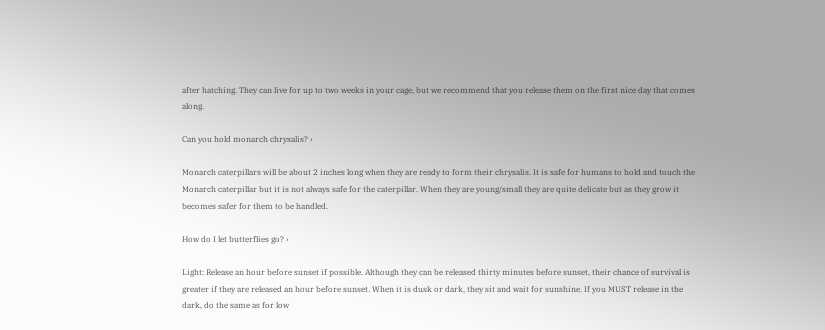after hatching. They can live for up to two weeks in your cage, but we recommend that you release them on the first nice day that comes along.

Can you hold monarch chrysalis? ›

Monarch caterpillars will be about 2 inches long when they are ready to form their chrysalis. It is safe for humans to hold and touch the Monarch caterpillar but it is not always safe for the caterpillar. When they are young/small they are quite delicate but as they grow it becomes safer for them to be handled.

How do I let butterflies go? ›

Light: Release an hour before sunset if possible. Although they can be released thirty minutes before sunset, their chance of survival is greater if they are released an hour before sunset. When it is dusk or dark, they sit and wait for sunshine. If you MUST release in the dark, do the same as for low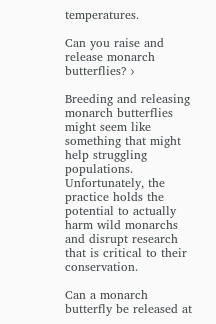temperatures.

Can you raise and release monarch butterflies? ›

Breeding and releasing monarch butterflies might seem like something that might help struggling populations. Unfortunately, the practice holds the potential to actually harm wild monarchs and disrupt research that is critical to their conservation.

Can a monarch butterfly be released at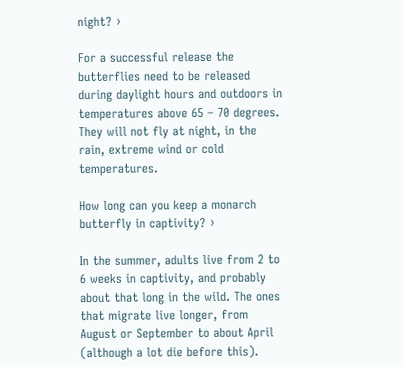night? ›

For a successful release the butterflies need to be released during daylight hours and outdoors in temperatures above 65 – 70 degrees. They will not fly at night, in the rain, extreme wind or cold temperatures.

How long can you keep a monarch butterfly in captivity? ›

In the summer, adults live from 2 to 6 weeks in captivity, and probably about that long in the wild. The ones that migrate live longer, from August or September to about April (although a lot die before this).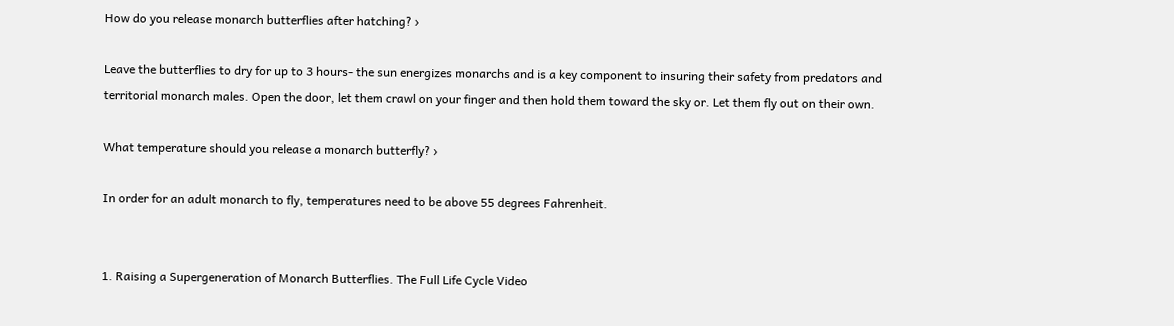How do you release monarch butterflies after hatching? ›

Leave the butterflies to dry for up to 3 hours- the sun energizes monarchs and is a key component to insuring their safety from predators and territorial monarch males. Open the door, let them crawl on your finger and then hold them toward the sky or. Let them fly out on their own.

What temperature should you release a monarch butterfly? ›

In order for an adult monarch to fly, temperatures need to be above 55 degrees Fahrenheit.


1. Raising a Supergeneration of Monarch Butterflies. The Full Life Cycle Video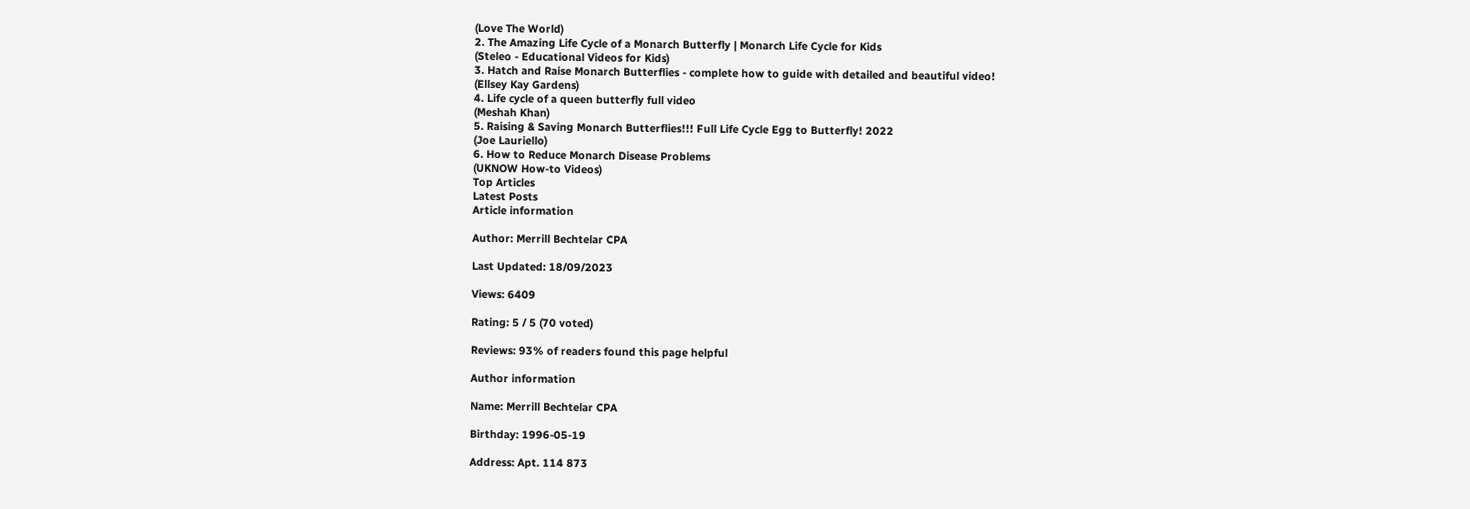(Love The World)
2. The Amazing Life Cycle of a Monarch Butterfly | Monarch Life Cycle for Kids
(Steleo - Educational Videos for Kids)
3. Hatch and Raise Monarch Butterflies - complete how to guide with detailed and beautiful video!
(Ellsey Kay Gardens)
4. Life cycle of a queen butterfly full video
(Meshah Khan)
5. Raising & Saving Monarch Butterflies!!! Full Life Cycle Egg to Butterfly! 2022
(Joe Lauriello)
6. How to Reduce Monarch Disease Problems
(UKNOW How-to Videos)
Top Articles
Latest Posts
Article information

Author: Merrill Bechtelar CPA

Last Updated: 18/09/2023

Views: 6409

Rating: 5 / 5 (70 voted)

Reviews: 93% of readers found this page helpful

Author information

Name: Merrill Bechtelar CPA

Birthday: 1996-05-19

Address: Apt. 114 873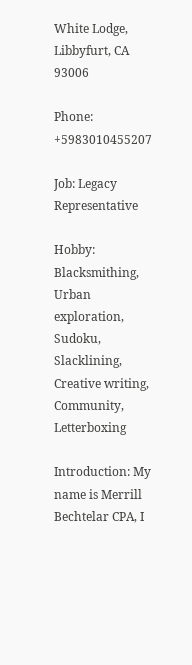White Lodge, Libbyfurt, CA 93006

Phone: +5983010455207

Job: Legacy Representative

Hobby: Blacksmithing, Urban exploration, Sudoku, Slacklining, Creative writing, Community, Letterboxing

Introduction: My name is Merrill Bechtelar CPA, I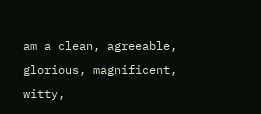am a clean, agreeable, glorious, magnificent, witty,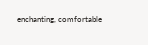enchanting, comfortable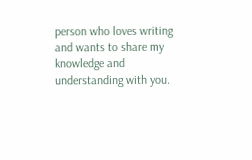person who loves writing and wants to share my knowledge and understanding with you.